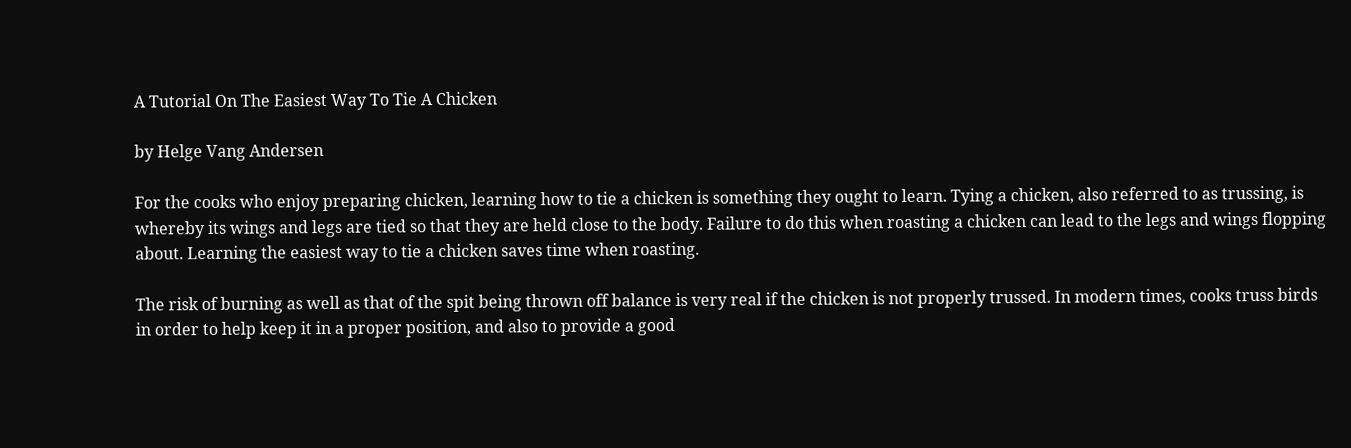A Tutorial On The Easiest Way To Tie A Chicken

by Helge Vang Andersen

For the cooks who enjoy preparing chicken, learning how to tie a chicken is something they ought to learn. Tying a chicken, also referred to as trussing, is whereby its wings and legs are tied so that they are held close to the body. Failure to do this when roasting a chicken can lead to the legs and wings flopping about. Learning the easiest way to tie a chicken saves time when roasting.

The risk of burning as well as that of the spit being thrown off balance is very real if the chicken is not properly trussed. In modern times, cooks truss birds in order to help keep it in a proper position, and also to provide a good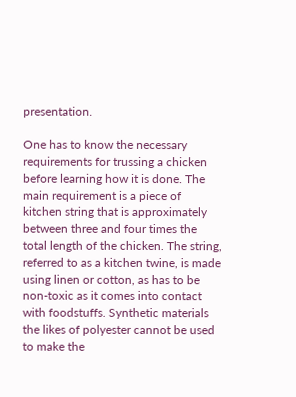presentation.

One has to know the necessary requirements for trussing a chicken before learning how it is done. The main requirement is a piece of kitchen string that is approximately between three and four times the total length of the chicken. The string, referred to as a kitchen twine, is made using linen or cotton, as has to be non-toxic as it comes into contact with foodstuffs. Synthetic materials the likes of polyester cannot be used to make the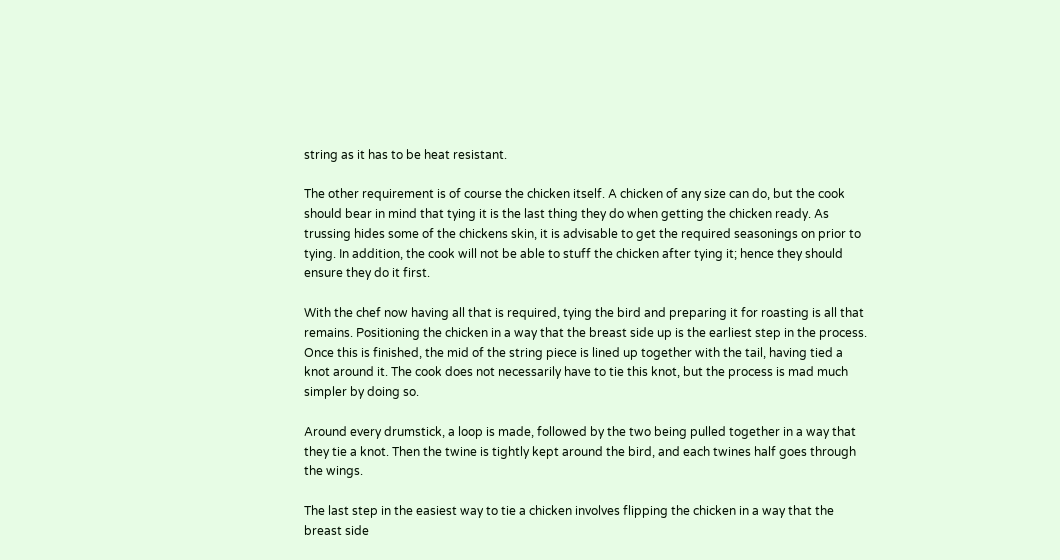string as it has to be heat resistant.

The other requirement is of course the chicken itself. A chicken of any size can do, but the cook should bear in mind that tying it is the last thing they do when getting the chicken ready. As trussing hides some of the chickens skin, it is advisable to get the required seasonings on prior to tying. In addition, the cook will not be able to stuff the chicken after tying it; hence they should ensure they do it first.

With the chef now having all that is required, tying the bird and preparing it for roasting is all that remains. Positioning the chicken in a way that the breast side up is the earliest step in the process. Once this is finished, the mid of the string piece is lined up together with the tail, having tied a knot around it. The cook does not necessarily have to tie this knot, but the process is mad much simpler by doing so.

Around every drumstick, a loop is made, followed by the two being pulled together in a way that they tie a knot. Then the twine is tightly kept around the bird, and each twines half goes through the wings.

The last step in the easiest way to tie a chicken involves flipping the chicken in a way that the breast side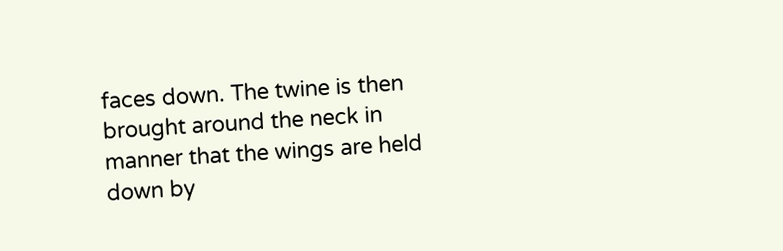faces down. The twine is then brought around the neck in manner that the wings are held down by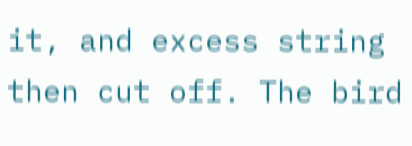it, and excess string then cut off. The bird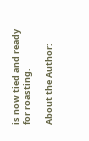is now tied and ready for roasting.

About the Author: